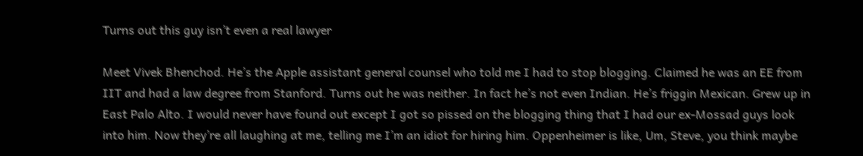Turns out this guy isn’t even a real lawyer

Meet Vivek Bhenchod. He’s the Apple assistant general counsel who told me I had to stop blogging. Claimed he was an EE from IIT and had a law degree from Stanford. Turns out he was neither. In fact he’s not even Indian. He’s friggin Mexican. Grew up in East Palo Alto. I would never have found out except I got so pissed on the blogging thing that I had our ex-Mossad guys look into him. Now they’re all laughing at me, telling me I’m an idiot for hiring him. Oppenheimer is like, Um, Steve, you think maybe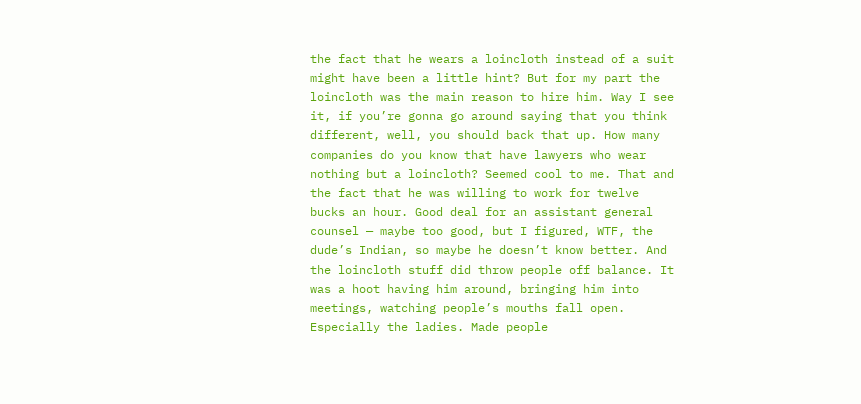the fact that he wears a loincloth instead of a suit might have been a little hint? But for my part the loincloth was the main reason to hire him. Way I see it, if you’re gonna go around saying that you think different, well, you should back that up. How many companies do you know that have lawyers who wear nothing but a loincloth? Seemed cool to me. That and the fact that he was willing to work for twelve bucks an hour. Good deal for an assistant general counsel — maybe too good, but I figured, WTF, the dude’s Indian, so maybe he doesn’t know better. And the loincloth stuff did throw people off balance. It was a hoot having him around, bringing him into meetings, watching people’s mouths fall open. Especially the ladies. Made people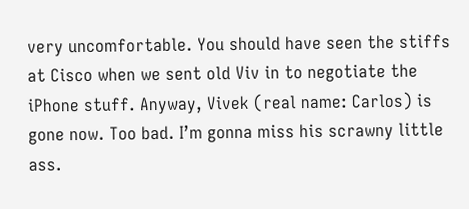very uncomfortable. You should have seen the stiffs at Cisco when we sent old Viv in to negotiate the iPhone stuff. Anyway, Vivek (real name: Carlos) is gone now. Too bad. I’m gonna miss his scrawny little ass.